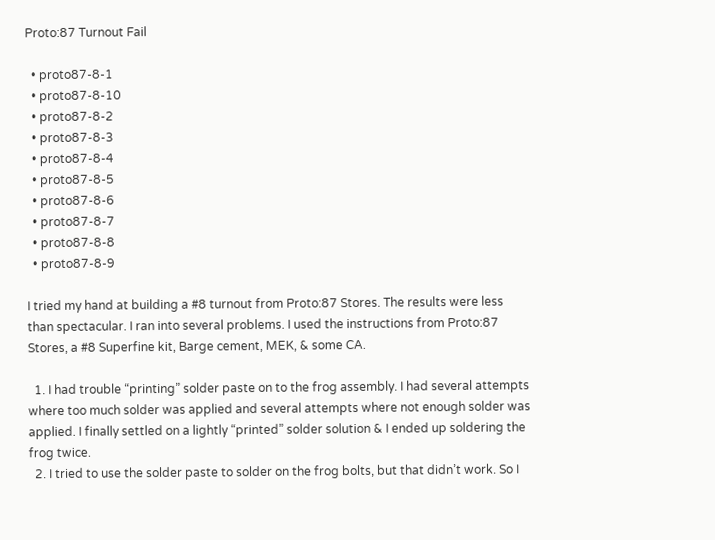Proto:87 Turnout Fail

  • proto87-8-1
  • proto87-8-10
  • proto87-8-2
  • proto87-8-3
  • proto87-8-4
  • proto87-8-5
  • proto87-8-6
  • proto87-8-7
  • proto87-8-8
  • proto87-8-9

I tried my hand at building a #8 turnout from Proto:87 Stores. The results were less than spectacular. I ran into several problems. I used the instructions from Proto:87 Stores, a #8 Superfine kit, Barge cement, MEK, & some CA.

  1. I had trouble “printing” solder paste on to the frog assembly. I had several attempts where too much solder was applied and several attempts where not enough solder was applied. I finally settled on a lightly “printed” solder solution & I ended up soldering the frog twice.
  2. I tried to use the solder paste to solder on the frog bolts, but that didn’t work. So I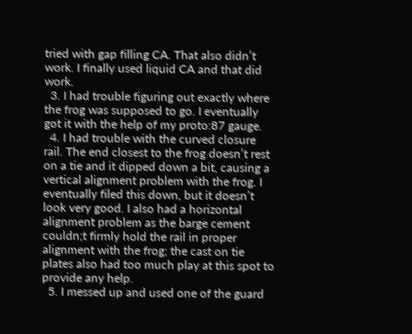tried with gap filling CA. That also didn’t work. I finally used liquid CA and that did work.
  3. I had trouble figuring out exactly where the frog was supposed to go. I eventually got it with the help of my proto:87 gauge.
  4. I had trouble with the curved closure rail. The end closest to the frog doesn’t rest on a tie and it dipped down a bit, causing a vertical alignment problem with the frog. I eventually filed this down, but it doesn’t look very good. I also had a horizontal alignment problem as the barge cement couldn;t firmly hold the rail in proper alignment with the frog; the cast on tie plates also had too much play at this spot to provide any help.
  5. I messed up and used one of the guard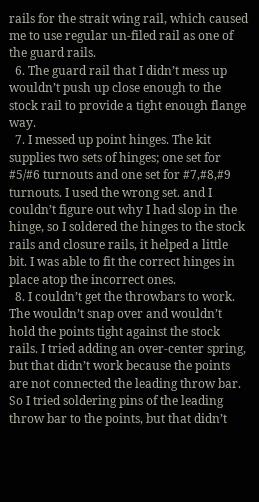rails for the strait wing rail, which caused me to use regular un-filed rail as one of the guard rails.
  6. The guard rail that I didn’t mess up wouldn’t push up close enough to the stock rail to provide a tight enough flange way.
  7. I messed up point hinges. The kit supplies two sets of hinges; one set for #5/#6 turnouts and one set for #7,#8,#9 turnouts. I used the wrong set. and I couldn’t figure out why I had slop in the hinge, so I soldered the hinges to the stock rails and closure rails, it helped a little bit. I was able to fit the correct hinges in place atop the incorrect ones.
  8. I couldn’t get the throwbars to work. The wouldn’t snap over and wouldn’t hold the points tight against the stock rails. I tried adding an over-center spring, but that didn’t work because the points are not connected the leading throw bar. So I tried soldering pins of the leading throw bar to the points, but that didn’t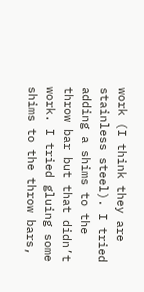work (I think they are stainless steel). I tried adding a shims to the throw bar but that didn’t work. I tried gluing some shims to the throw bars,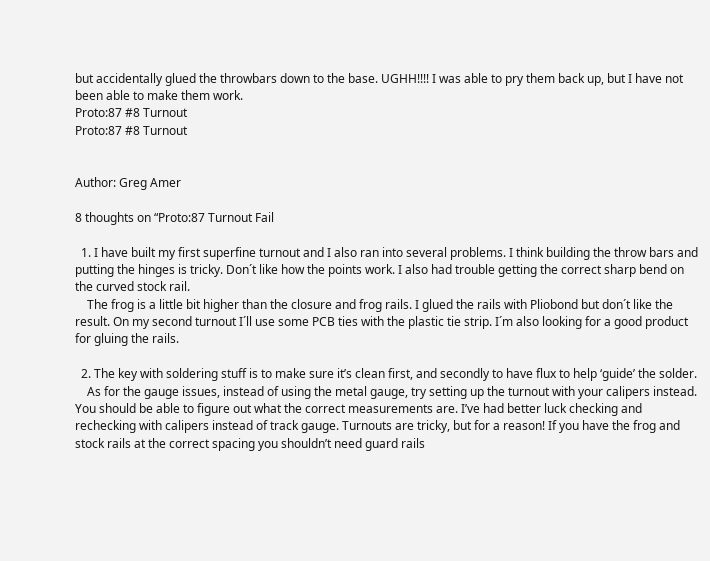but accidentally glued the throwbars down to the base. UGHH!!!! I was able to pry them back up, but I have not been able to make them work.
Proto:87 #8 Turnout
Proto:87 #8 Turnout


Author: Greg Amer

8 thoughts on “Proto:87 Turnout Fail

  1. I have built my first superfine turnout and I also ran into several problems. I think building the throw bars and putting the hinges is tricky. Don´t like how the points work. I also had trouble getting the correct sharp bend on the curved stock rail.
    The frog is a little bit higher than the closure and frog rails. I glued the rails with Pliobond but don´t like the result. On my second turnout I´ll use some PCB ties with the plastic tie strip. I´m also looking for a good product for gluing the rails.

  2. The key with soldering stuff is to make sure it’s clean first, and secondly to have flux to help ‘guide’ the solder.
    As for the gauge issues, instead of using the metal gauge, try setting up the turnout with your calipers instead. You should be able to figure out what the correct measurements are. I’ve had better luck checking and rechecking with calipers instead of track gauge. Turnouts are tricky, but for a reason! If you have the frog and stock rails at the correct spacing you shouldn’t need guard rails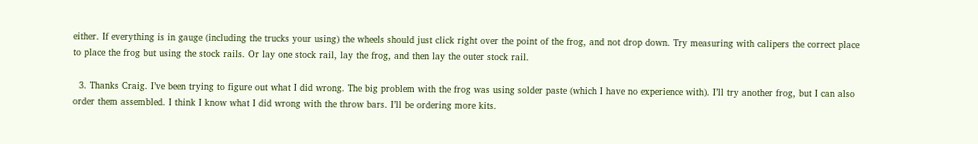either. If everything is in gauge (including the trucks your using) the wheels should just click right over the point of the frog, and not drop down. Try measuring with calipers the correct place to place the frog but using the stock rails. Or lay one stock rail, lay the frog, and then lay the outer stock rail.

  3. Thanks Craig. I’ve been trying to figure out what I did wrong. The big problem with the frog was using solder paste (which I have no experience with). I’ll try another frog, but I can also order them assembled. I think I know what I did wrong with the throw bars. I’ll be ordering more kits.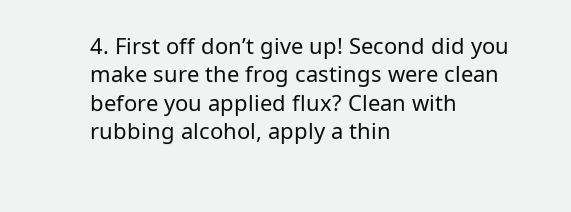4. First off don’t give up! Second did you make sure the frog castings were clean before you applied flux? Clean with rubbing alcohol, apply a thin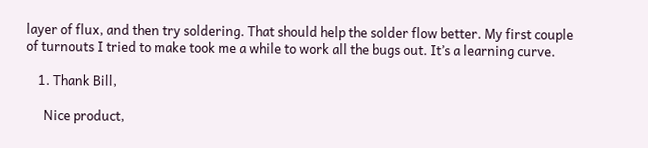layer of flux, and then try soldering. That should help the solder flow better. My first couple of turnouts I tried to make took me a while to work all the bugs out. It’s a learning curve.

    1. Thank Bill,

      Nice product,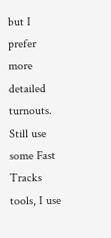but I prefer more detailed turnouts. Still use some Fast Tracks tools, I use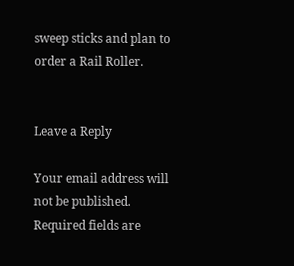sweep sticks and plan to order a Rail Roller.


Leave a Reply

Your email address will not be published. Required fields are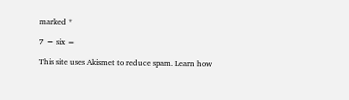marked *

7 − six =

This site uses Akismet to reduce spam. Learn how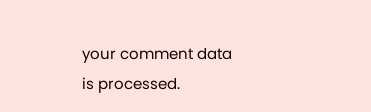your comment data is processed.